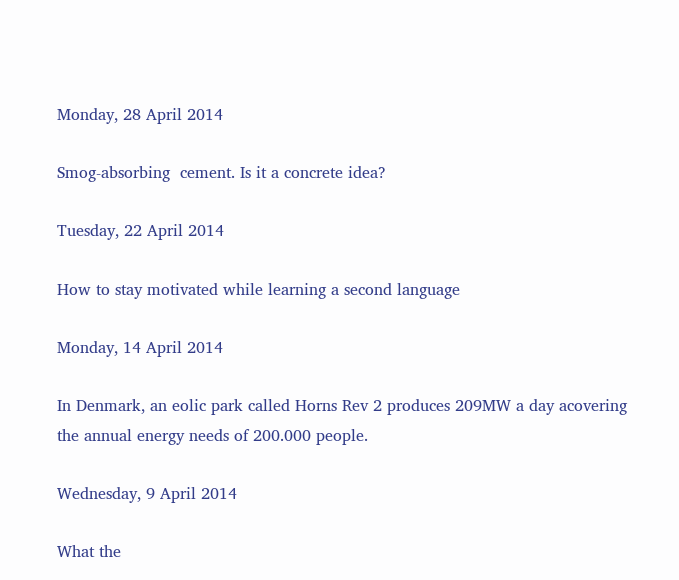Monday, 28 April 2014

Smog-absorbing  cement. Is it a concrete idea?

Tuesday, 22 April 2014

How to stay motivated while learning a second language

Monday, 14 April 2014

In Denmark, an eolic park called Horns Rev 2 produces 209MW a day acovering the annual energy needs of 200.000 people.

Wednesday, 9 April 2014

What the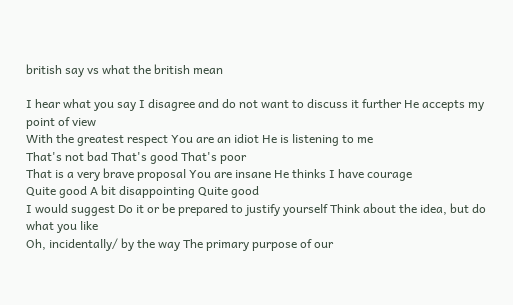british say vs what the british mean

I hear what you say I disagree and do not want to discuss it further He accepts my point of view
With the greatest respect You are an idiot He is listening to me
That's not bad That's good That's poor
That is a very brave proposal You are insane He thinks I have courage
Quite good A bit disappointing Quite good
I would suggest Do it or be prepared to justify yourself Think about the idea, but do what you like
Oh, incidentally/ by the way The primary purpose of our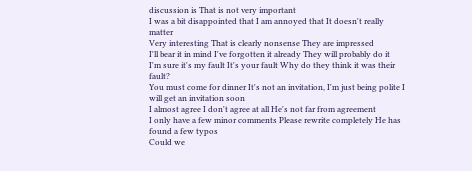discussion is That is not very important
I was a bit disappointed that I am annoyed that It doesn't really matter
Very interesting That is clearly nonsense They are impressed
I'll bear it in mind I've forgotten it already They will probably do it
I'm sure it's my fault It's your fault Why do they think it was their fault?
You must come for dinner It's not an invitation, I'm just being polite I will get an invitation soon
I almost agree I don't agree at all He's not far from agreement
I only have a few minor comments Please rewrite completely He has found a few typos
Could we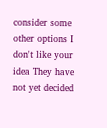consider some other options I don't like your idea They have not yet decided